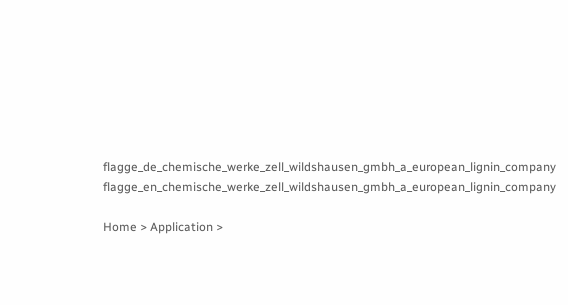flagge_de_chemische_werke_zell_wildshausen_gmbh_a_european_lignin_company flagge_en_chemische_werke_zell_wildshausen_gmbh_a_european_lignin_company

Home > Application >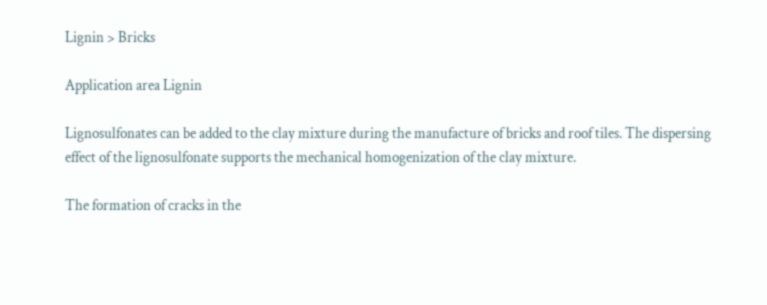Lignin > Bricks

Application area Lignin

Lignosulfonates can be added to the clay mixture during the manufacture of bricks and roof tiles. The dispersing effect of the lignosulfonate supports the mechanical homogenization of the clay mixture.

The formation of cracks in the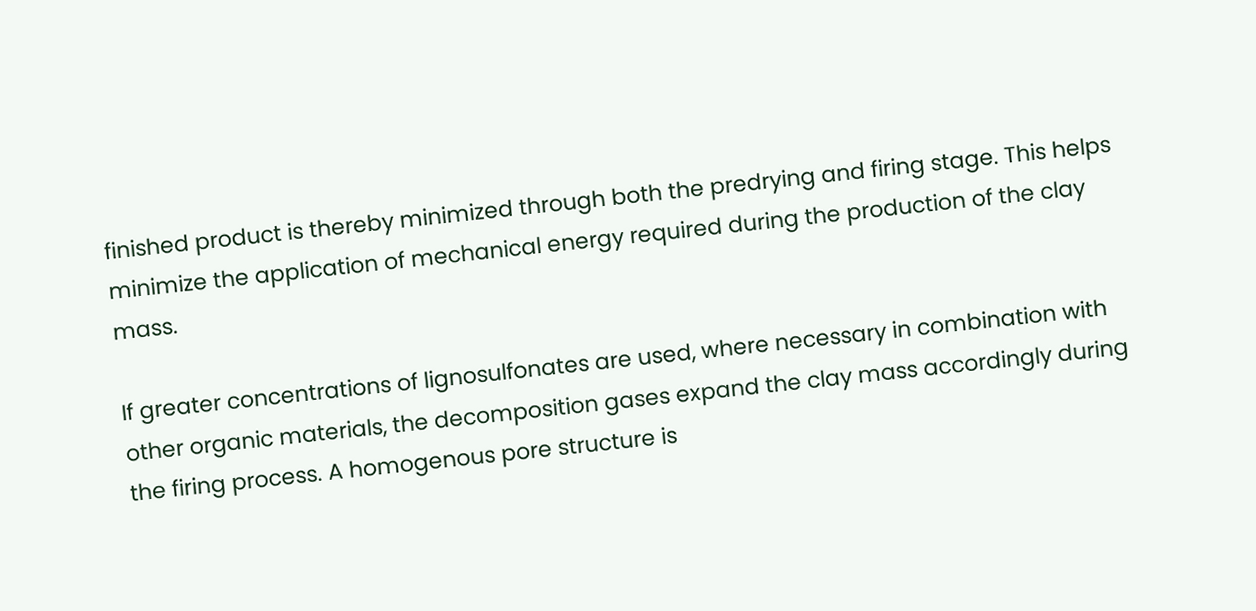finished product is thereby minimized through both the predrying and firing stage. This helps minimize the application of mechanical energy required during the production of the clay mass.

If greater concentrations of lignosulfonates are used, where necessary in combination with other organic materials, the decomposition gases expand the clay mass accordingly during the firing process. A homogenous pore structure is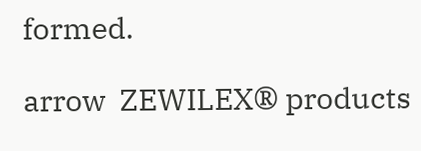formed.

arrow  ZEWILEX® products